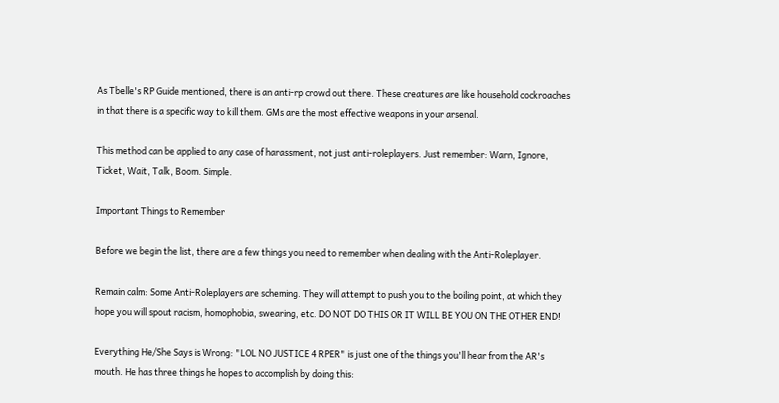As Tbelle's RP Guide mentioned, there is an anti-rp crowd out there. These creatures are like household cockroaches in that there is a specific way to kill them. GMs are the most effective weapons in your arsenal.

This method can be applied to any case of harassment, not just anti-roleplayers. Just remember: Warn, Ignore, Ticket, Wait, Talk, Boom. Simple.

Important Things to Remember

Before we begin the list, there are a few things you need to remember when dealing with the Anti-Roleplayer.

Remain calm: Some Anti-Roleplayers are scheming. They will attempt to push you to the boiling point, at which they hope you will spout racism, homophobia, swearing, etc. DO NOT DO THIS OR IT WILL BE YOU ON THE OTHER END!

Everything He/She Says is Wrong: "LOL NO JUSTICE 4 RPER" is just one of the things you'll hear from the AR's mouth. He has three things he hopes to accomplish by doing this: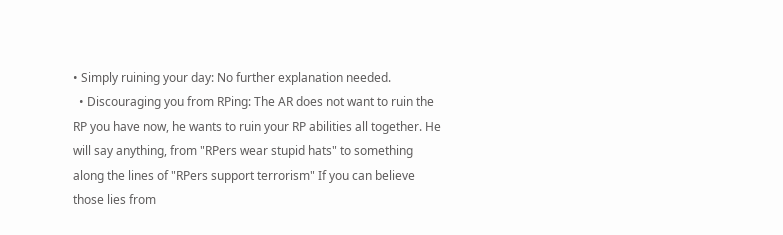• Simply ruining your day: No further explanation needed.
  • Discouraging you from RPing: The AR does not want to ruin the RP you have now, he wants to ruin your RP abilities all together. He will say anything, from "RPers wear stupid hats" to something along the lines of "RPers support terrorism" If you can believe those lies from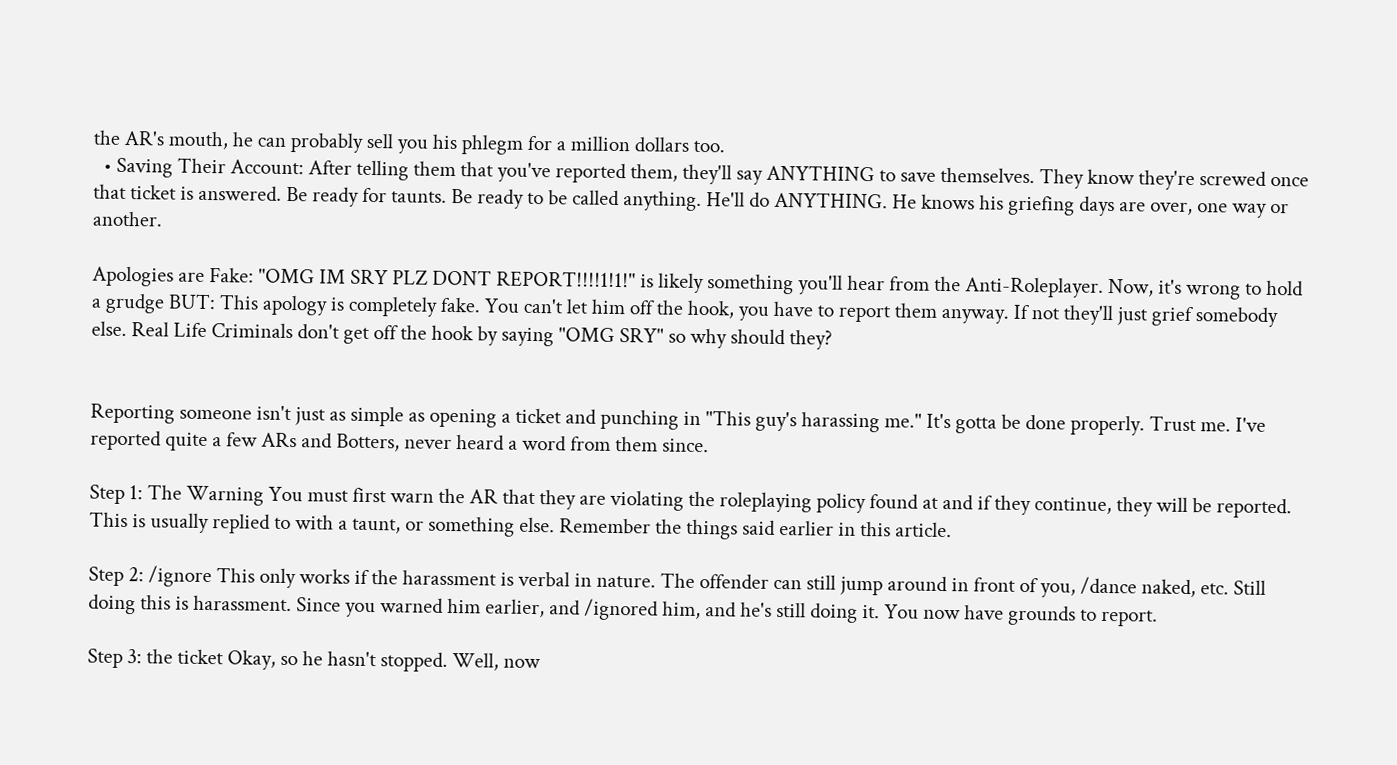the AR's mouth, he can probably sell you his phlegm for a million dollars too.
  • Saving Their Account: After telling them that you've reported them, they'll say ANYTHING to save themselves. They know they're screwed once that ticket is answered. Be ready for taunts. Be ready to be called anything. He'll do ANYTHING. He knows his griefing days are over, one way or another.

Apologies are Fake: "OMG IM SRY PLZ DONT REPORT!!!!1!1!" is likely something you'll hear from the Anti-Roleplayer. Now, it's wrong to hold a grudge BUT: This apology is completely fake. You can't let him off the hook, you have to report them anyway. If not they'll just grief somebody else. Real Life Criminals don't get off the hook by saying "OMG SRY" so why should they?


Reporting someone isn't just as simple as opening a ticket and punching in "This guy's harassing me." It's gotta be done properly. Trust me. I've reported quite a few ARs and Botters, never heard a word from them since.

Step 1: The Warning You must first warn the AR that they are violating the roleplaying policy found at and if they continue, they will be reported. This is usually replied to with a taunt, or something else. Remember the things said earlier in this article.

Step 2: /ignore This only works if the harassment is verbal in nature. The offender can still jump around in front of you, /dance naked, etc. Still doing this is harassment. Since you warned him earlier, and /ignored him, and he's still doing it. You now have grounds to report.

Step 3: the ticket Okay, so he hasn't stopped. Well, now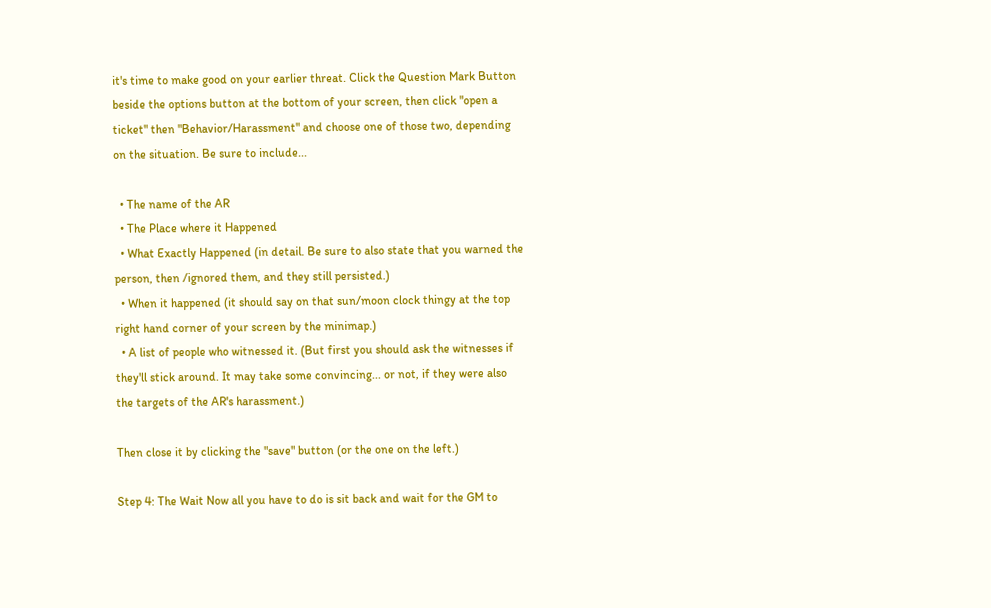it's time to make good on your earlier threat. Click the Question Mark Button beside the options button at the bottom of your screen, then click "open a ticket" then "Behavior/Harassment" and choose one of those two, depending on the situation. Be sure to include...

  • The name of the AR
  • The Place where it Happened
  • What Exactly Happened (in detail. Be sure to also state that you warned the person, then /ignored them, and they still persisted.)
  • When it happened (it should say on that sun/moon clock thingy at the top right hand corner of your screen by the minimap.)
  • A list of people who witnessed it. (But first you should ask the witnesses if they'll stick around. It may take some convincing... or not, if they were also the targets of the AR's harassment.)

Then close it by clicking the "save" button (or the one on the left.)

Step 4: The Wait Now all you have to do is sit back and wait for the GM to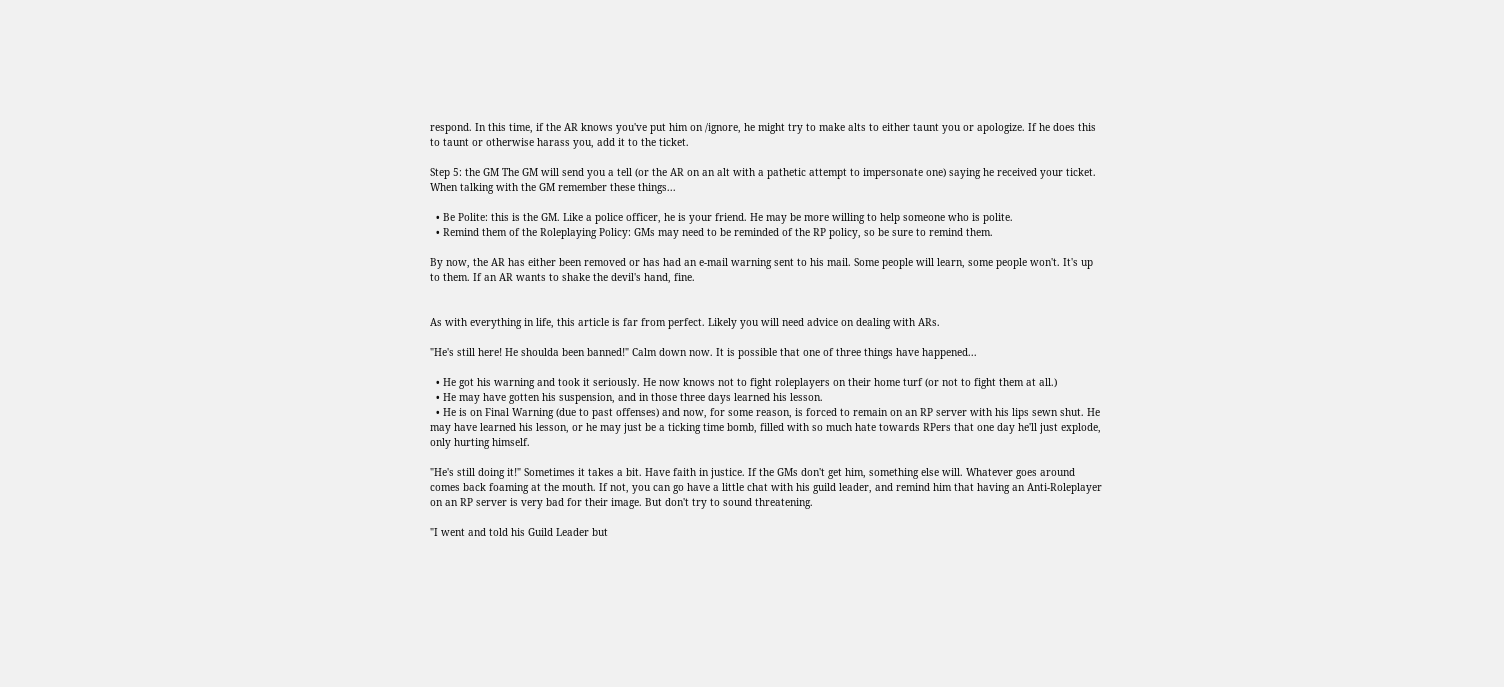respond. In this time, if the AR knows you've put him on /ignore, he might try to make alts to either taunt you or apologize. If he does this to taunt or otherwise harass you, add it to the ticket.

Step 5: the GM The GM will send you a tell (or the AR on an alt with a pathetic attempt to impersonate one) saying he received your ticket. When talking with the GM remember these things...

  • Be Polite: this is the GM. Like a police officer, he is your friend. He may be more willing to help someone who is polite.
  • Remind them of the Roleplaying Policy: GMs may need to be reminded of the RP policy, so be sure to remind them.

By now, the AR has either been removed or has had an e-mail warning sent to his mail. Some people will learn, some people won't. It's up to them. If an AR wants to shake the devil's hand, fine.


As with everything in life, this article is far from perfect. Likely you will need advice on dealing with ARs.

"He's still here! He shoulda been banned!" Calm down now. It is possible that one of three things have happened...

  • He got his warning and took it seriously. He now knows not to fight roleplayers on their home turf (or not to fight them at all.)
  • He may have gotten his suspension, and in those three days learned his lesson.
  • He is on Final Warning (due to past offenses) and now, for some reason, is forced to remain on an RP server with his lips sewn shut. He may have learned his lesson, or he may just be a ticking time bomb, filled with so much hate towards RPers that one day he'll just explode, only hurting himself.

"He's still doing it!" Sometimes it takes a bit. Have faith in justice. If the GMs don't get him, something else will. Whatever goes around comes back foaming at the mouth. If not, you can go have a little chat with his guild leader, and remind him that having an Anti-Roleplayer on an RP server is very bad for their image. But don't try to sound threatening.

"I went and told his Guild Leader but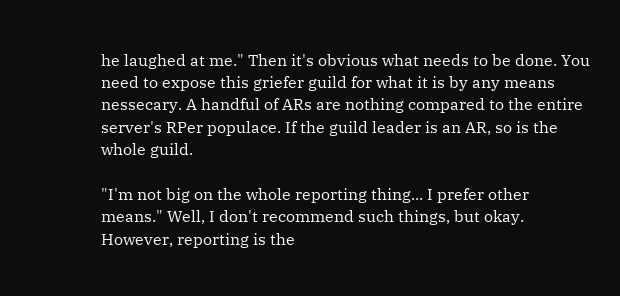he laughed at me." Then it's obvious what needs to be done. You need to expose this griefer guild for what it is by any means nessecary. A handful of ARs are nothing compared to the entire server's RPer populace. If the guild leader is an AR, so is the whole guild.

"I'm not big on the whole reporting thing... I prefer other means." Well, I don't recommend such things, but okay. However, reporting is the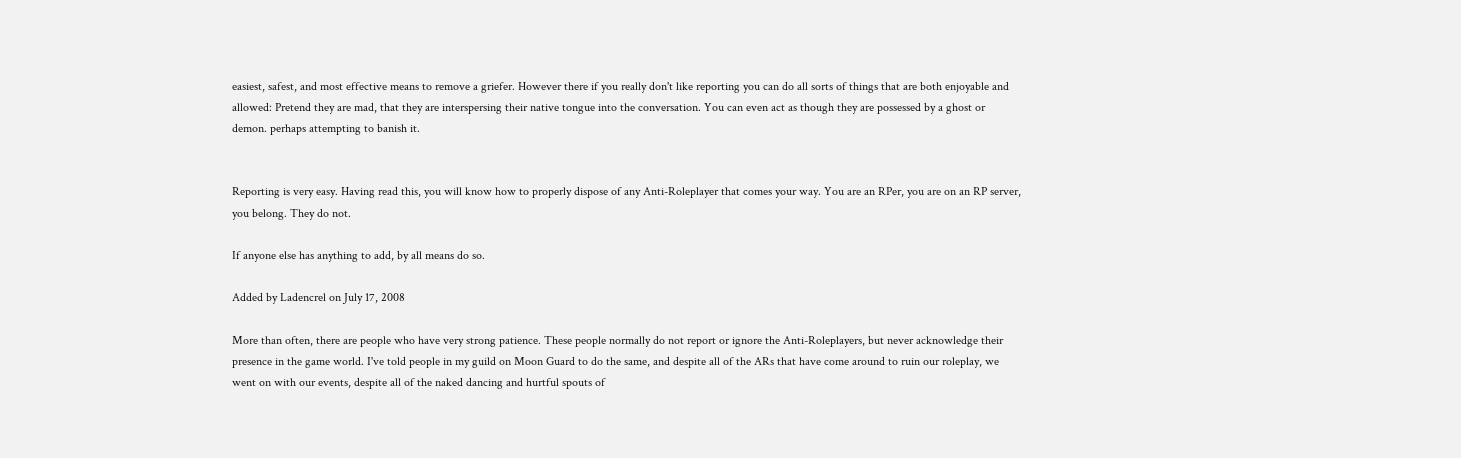easiest, safest, and most effective means to remove a griefer. However there if you really don't like reporting you can do all sorts of things that are both enjoyable and allowed: Pretend they are mad, that they are interspersing their native tongue into the conversation. You can even act as though they are possessed by a ghost or demon. perhaps attempting to banish it.


Reporting is very easy. Having read this, you will know how to properly dispose of any Anti-Roleplayer that comes your way. You are an RPer, you are on an RP server, you belong. They do not.

If anyone else has anything to add, by all means do so.

Added by Ladencrel on July 17, 2008

More than often, there are people who have very strong patience. These people normally do not report or ignore the Anti-Roleplayers, but never acknowledge their presence in the game world. I've told people in my guild on Moon Guard to do the same, and despite all of the ARs that have come around to ruin our roleplay, we went on with our events, despite all of the naked dancing and hurtful spouts of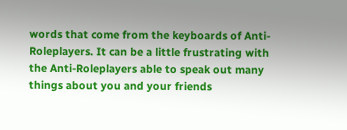words that come from the keyboards of Anti-Roleplayers. It can be a little frustrating with the Anti-Roleplayers able to speak out many things about you and your friends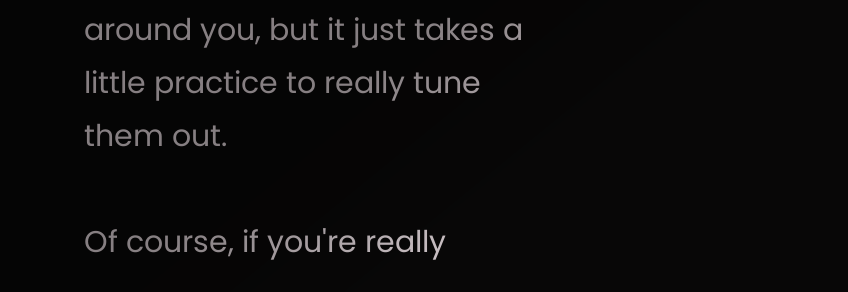around you, but it just takes a little practice to really tune them out.

Of course, if you're really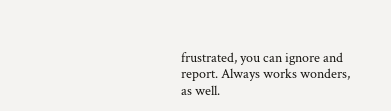frustrated, you can ignore and report. Always works wonders, as well.